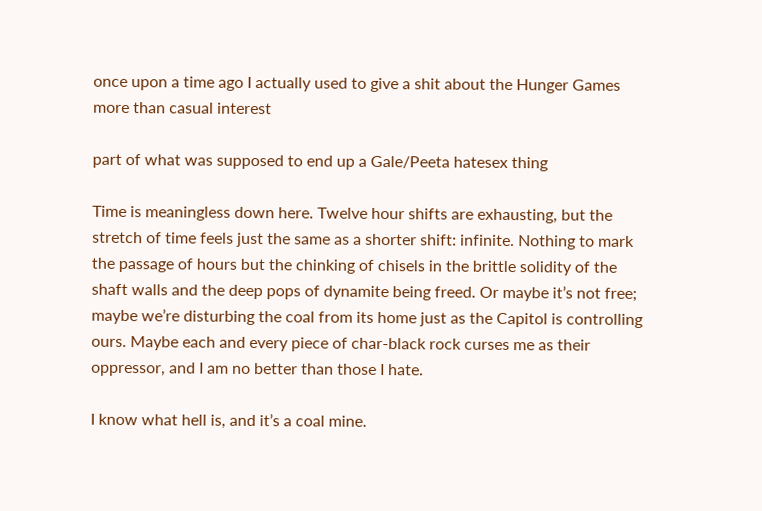once upon a time ago I actually used to give a shit about the Hunger Games more than casual interest

part of what was supposed to end up a Gale/Peeta hatesex thing

Time is meaningless down here. Twelve hour shifts are exhausting, but the stretch of time feels just the same as a shorter shift: infinite. Nothing to mark the passage of hours but the chinking of chisels in the brittle solidity of the shaft walls and the deep pops of dynamite being freed. Or maybe it’s not free; maybe we’re disturbing the coal from its home just as the Capitol is controlling ours. Maybe each and every piece of char-black rock curses me as their oppressor, and I am no better than those I hate.

I know what hell is, and it’s a coal mine.